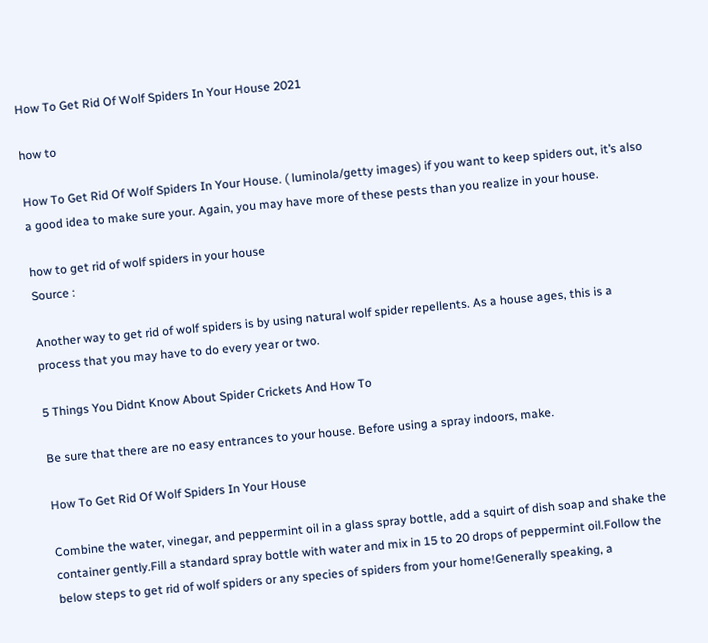How To Get Rid Of Wolf Spiders In Your House 2021

how to

How To Get Rid Of Wolf Spiders In Your House. ( luminola/getty images) if you want to keep spiders out, it’s also a good idea to make sure your. Again, you may have more of these pests than you realize in your house.

how to get rid of wolf spiders in your house
Source :

Another way to get rid of wolf spiders is by using natural wolf spider repellents. As a house ages, this is a process that you may have to do every year or two.

5 Things You Didnt Know About Spider Crickets And How To

Be sure that there are no easy entrances to your house. Before using a spray indoors, make.

How To Get Rid Of Wolf Spiders In Your House

Combine the water, vinegar, and peppermint oil in a glass spray bottle, add a squirt of dish soap and shake the container gently.Fill a standard spray bottle with water and mix in 15 to 20 drops of peppermint oil.Follow the below steps to get rid of wolf spiders or any species of spiders from your home!Generally speaking, a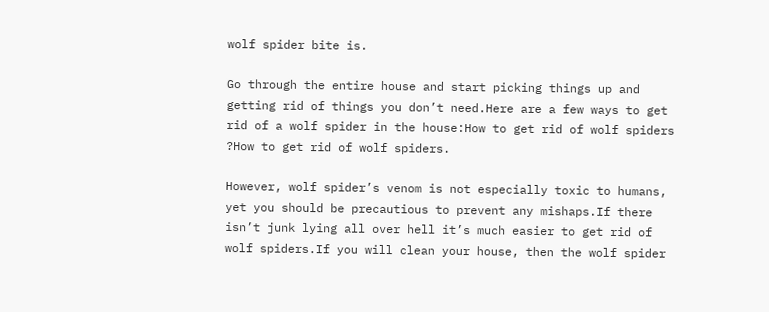wolf spider bite is.

Go through the entire house and start picking things up and getting rid of things you don’t need.Here are a few ways to get rid of a wolf spider in the house:How to get rid of wolf spiders ?How to get rid of wolf spiders.

However, wolf spider’s venom is not especially toxic to humans, yet you should be precautious to prevent any mishaps.If there isn’t junk lying all over hell it’s much easier to get rid of wolf spiders.If you will clean your house, then the wolf spider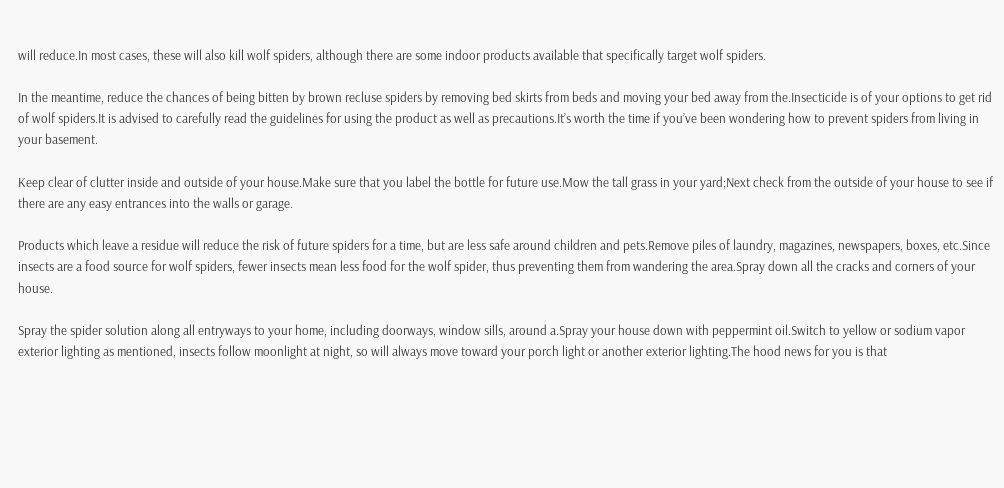will reduce.In most cases, these will also kill wolf spiders, although there are some indoor products available that specifically target wolf spiders.

In the meantime, reduce the chances of being bitten by brown recluse spiders by removing bed skirts from beds and moving your bed away from the.Insecticide is of your options to get rid of wolf spiders.It is advised to carefully read the guidelines for using the product as well as precautions.It’s worth the time if you’ve been wondering how to prevent spiders from living in your basement.

Keep clear of clutter inside and outside of your house.Make sure that you label the bottle for future use.Mow the tall grass in your yard;Next check from the outside of your house to see if there are any easy entrances into the walls or garage.

Products which leave a residue will reduce the risk of future spiders for a time, but are less safe around children and pets.Remove piles of laundry, magazines, newspapers, boxes, etc.Since insects are a food source for wolf spiders, fewer insects mean less food for the wolf spider, thus preventing them from wandering the area.Spray down all the cracks and corners of your house.

Spray the spider solution along all entryways to your home, including doorways, window sills, around a.Spray your house down with peppermint oil.Switch to yellow or sodium vapor exterior lighting as mentioned, insects follow moonlight at night, so will always move toward your porch light or another exterior lighting.The hood news for you is that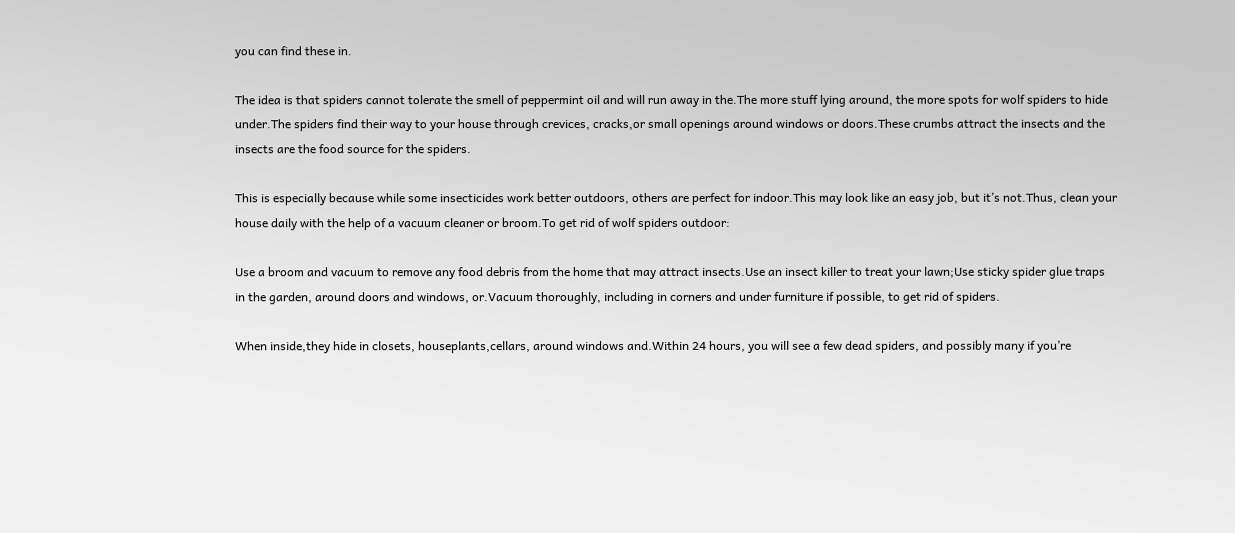you can find these in.

The idea is that spiders cannot tolerate the smell of peppermint oil and will run away in the.The more stuff lying around, the more spots for wolf spiders to hide under.The spiders find their way to your house through crevices, cracks,or small openings around windows or doors.These crumbs attract the insects and the insects are the food source for the spiders.

This is especially because while some insecticides work better outdoors, others are perfect for indoor.This may look like an easy job, but it’s not.Thus, clean your house daily with the help of a vacuum cleaner or broom.To get rid of wolf spiders outdoor:

Use a broom and vacuum to remove any food debris from the home that may attract insects.Use an insect killer to treat your lawn;Use sticky spider glue traps in the garden, around doors and windows, or.Vacuum thoroughly, including in corners and under furniture if possible, to get rid of spiders.

When inside,they hide in closets, houseplants,cellars, around windows and.Within 24 hours, you will see a few dead spiders, and possibly many if you’re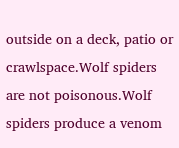outside on a deck, patio or crawlspace.Wolf spiders are not poisonous.Wolf spiders produce a venom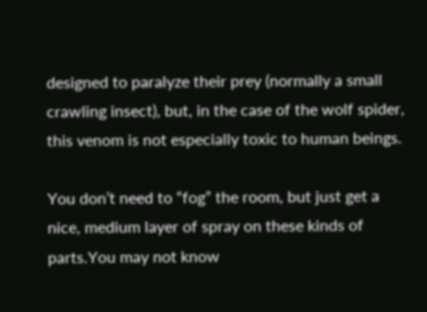designed to paralyze their prey (normally a small crawling insect), but, in the case of the wolf spider, this venom is not especially toxic to human beings.

You don’t need to “fog” the room, but just get a nice, medium layer of spray on these kinds of parts.You may not know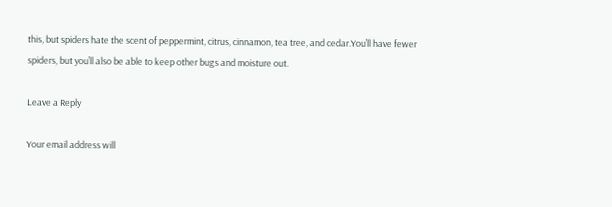this, but spiders hate the scent of peppermint, citrus, cinnamon, tea tree, and cedar.You’ll have fewer spiders, but you’ll also be able to keep other bugs and moisture out.

Leave a Reply

Your email address will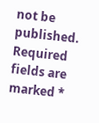not be published. Required fields are marked *